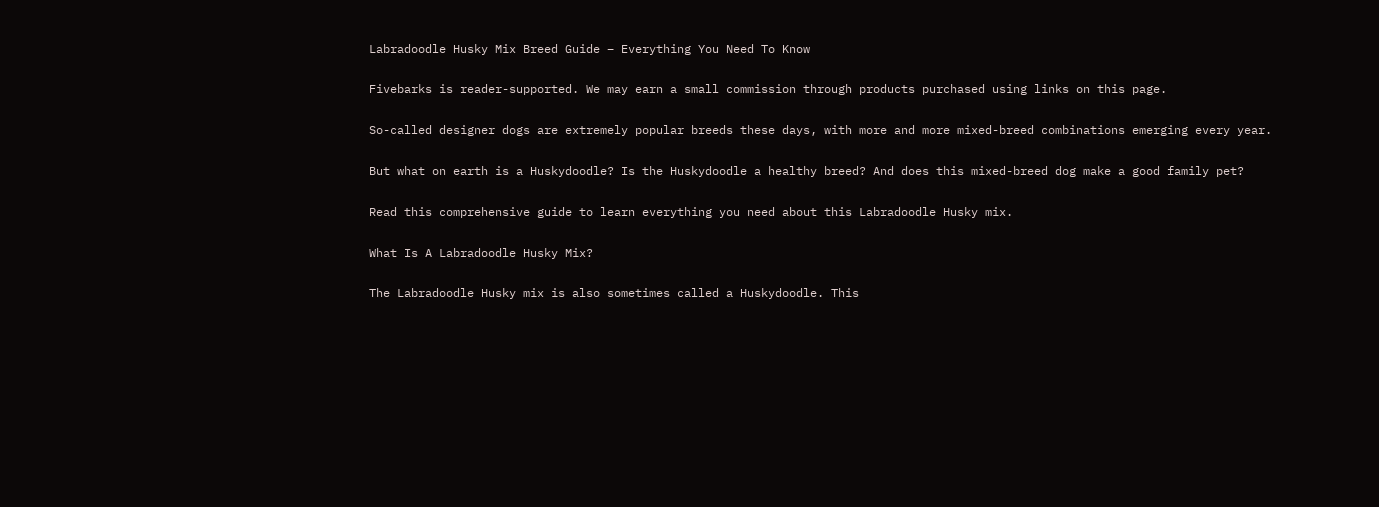Labradoodle Husky Mix Breed Guide – Everything You Need To Know

Fivebarks is reader-supported. We may earn a small commission through products purchased using links on this page.

So-called designer dogs are extremely popular breeds these days, with more and more mixed-breed combinations emerging every year.

But what on earth is a Huskydoodle? Is the Huskydoodle a healthy breed? And does this mixed-breed dog make a good family pet?

Read this comprehensive guide to learn everything you need about this Labradoodle Husky mix.

What Is A Labradoodle Husky Mix?

The Labradoodle Husky mix is also sometimes called a Huskydoodle. This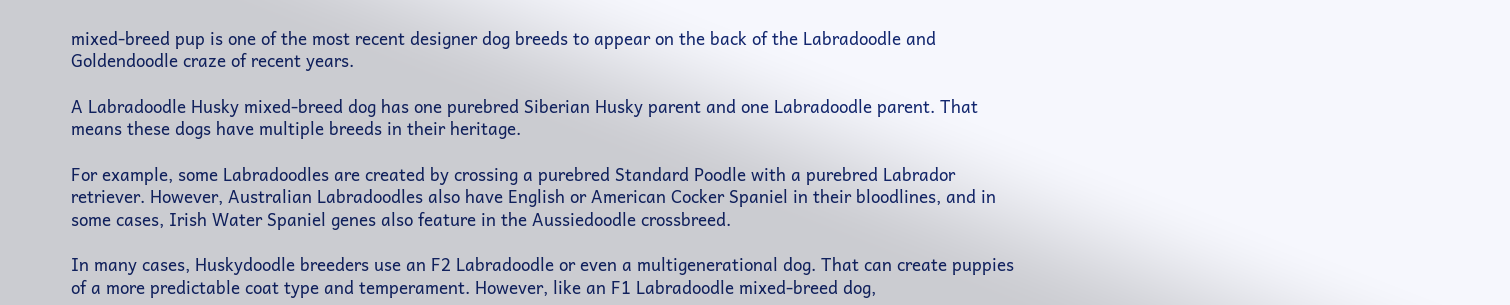mixed-breed pup is one of the most recent designer dog breeds to appear on the back of the Labradoodle and Goldendoodle craze of recent years.

A Labradoodle Husky mixed-breed dog has one purebred Siberian Husky parent and one Labradoodle parent. That means these dogs have multiple breeds in their heritage.

For example, some Labradoodles are created by crossing a purebred Standard Poodle with a purebred Labrador retriever. However, Australian Labradoodles also have English or American Cocker Spaniel in their bloodlines, and in some cases, Irish Water Spaniel genes also feature in the Aussiedoodle crossbreed.

In many cases, Huskydoodle breeders use an F2 Labradoodle or even a multigenerational dog. That can create puppies of a more predictable coat type and temperament. However, like an F1 Labradoodle mixed-breed dog,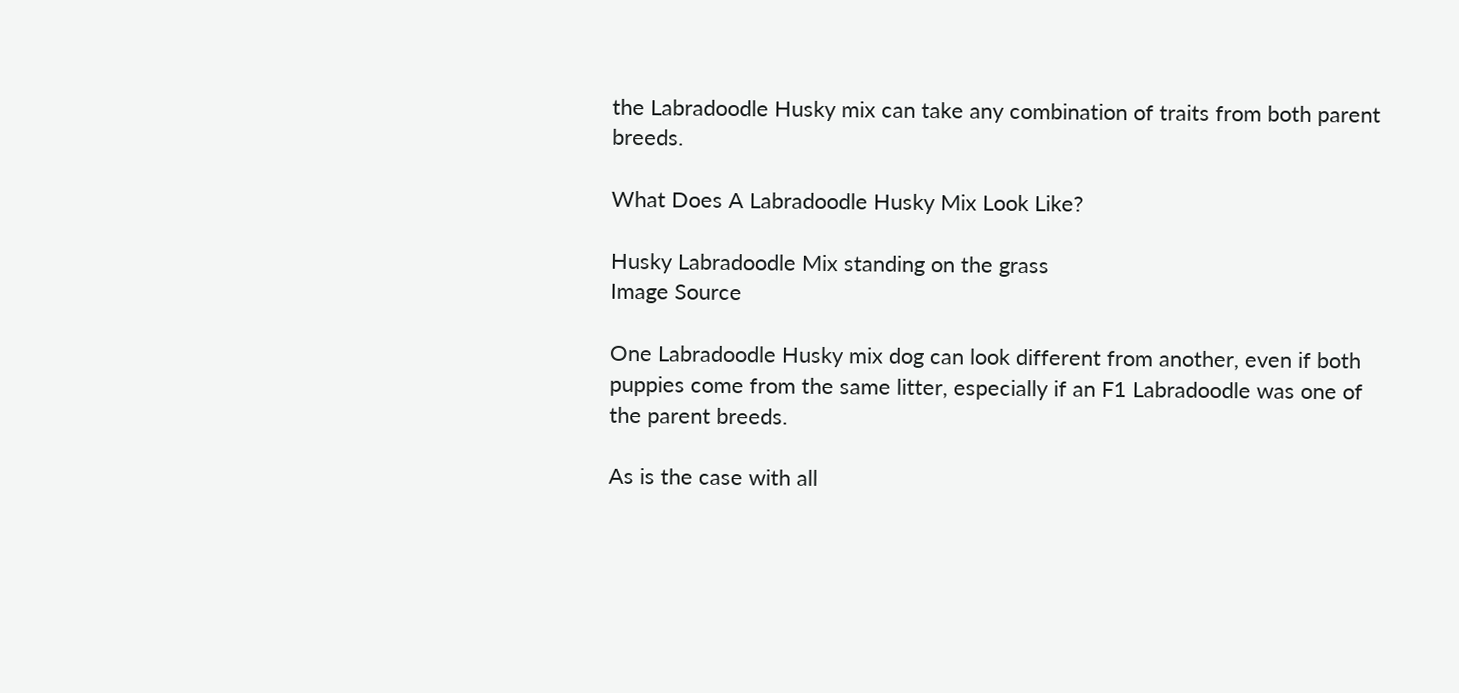the Labradoodle Husky mix can take any combination of traits from both parent breeds.

What Does A Labradoodle Husky Mix Look Like?

Husky Labradoodle Mix standing on the grass
Image Source

One Labradoodle Husky mix dog can look different from another, even if both puppies come from the same litter, especially if an F1 Labradoodle was one of the parent breeds.

As is the case with all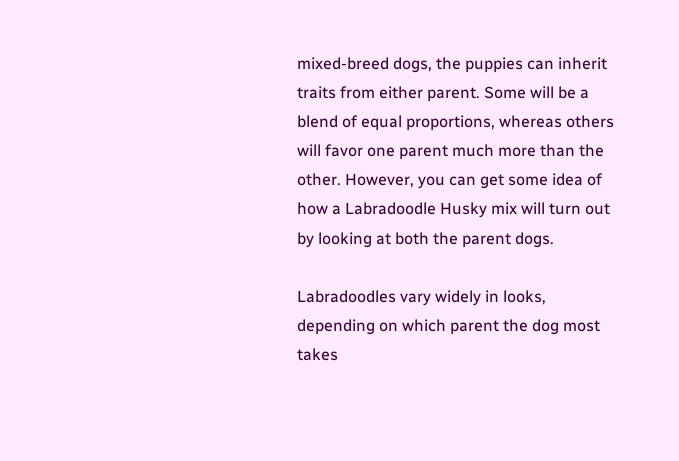mixed-breed dogs, the puppies can inherit traits from either parent. Some will be a blend of equal proportions, whereas others will favor one parent much more than the other. However, you can get some idea of how a Labradoodle Husky mix will turn out by looking at both the parent dogs.

Labradoodles vary widely in looks, depending on which parent the dog most takes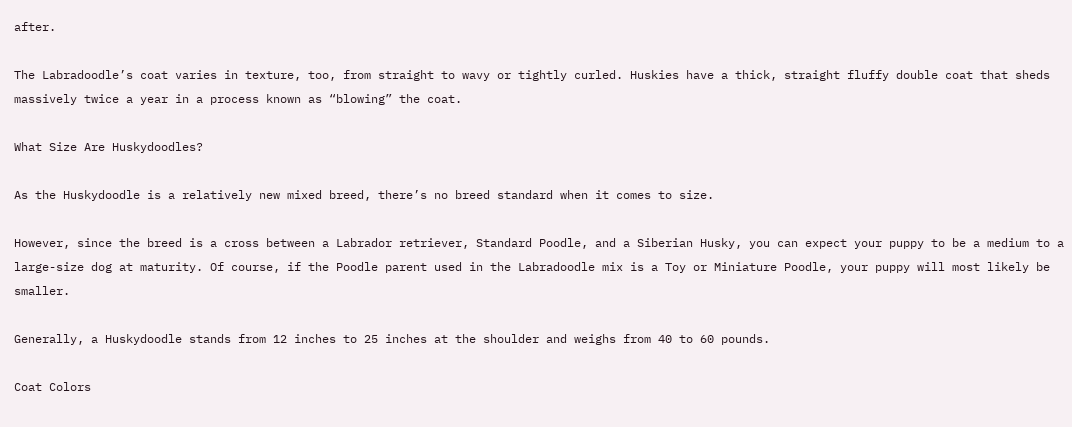after.

The Labradoodle’s coat varies in texture, too, from straight to wavy or tightly curled. Huskies have a thick, straight fluffy double coat that sheds massively twice a year in a process known as “blowing” the coat.

What Size Are Huskydoodles?

As the Huskydoodle is a relatively new mixed breed, there’s no breed standard when it comes to size.

However, since the breed is a cross between a Labrador retriever, Standard Poodle, and a Siberian Husky, you can expect your puppy to be a medium to a large-size dog at maturity. Of course, if the Poodle parent used in the Labradoodle mix is a Toy or Miniature Poodle, your puppy will most likely be smaller.

Generally, a Huskydoodle stands from 12 inches to 25 inches at the shoulder and weighs from 40 to 60 pounds.

Coat Colors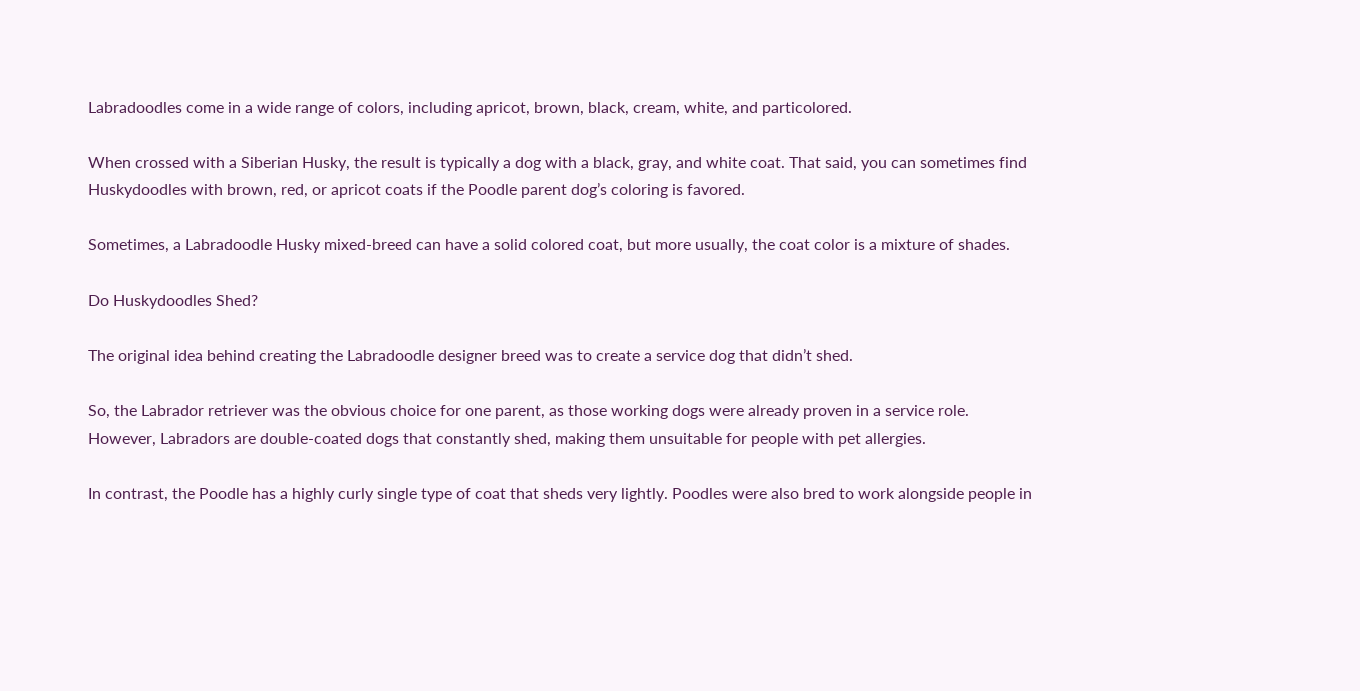Labradoodles come in a wide range of colors, including apricot, brown, black, cream, white, and particolored.

When crossed with a Siberian Husky, the result is typically a dog with a black, gray, and white coat. That said, you can sometimes find Huskydoodles with brown, red, or apricot coats if the Poodle parent dog’s coloring is favored.

Sometimes, a Labradoodle Husky mixed-breed can have a solid colored coat, but more usually, the coat color is a mixture of shades.

Do Huskydoodles Shed?

The original idea behind creating the Labradoodle designer breed was to create a service dog that didn’t shed.

So, the Labrador retriever was the obvious choice for one parent, as those working dogs were already proven in a service role. However, Labradors are double-coated dogs that constantly shed, making them unsuitable for people with pet allergies.

In contrast, the Poodle has a highly curly single type of coat that sheds very lightly. Poodles were also bred to work alongside people in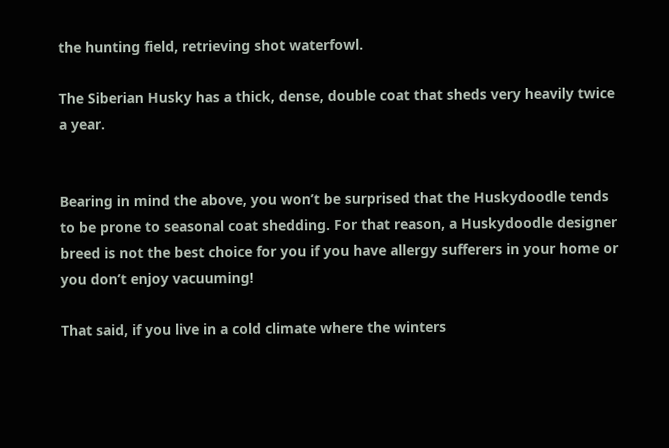the hunting field, retrieving shot waterfowl.

The Siberian Husky has a thick, dense, double coat that sheds very heavily twice a year.


Bearing in mind the above, you won’t be surprised that the Huskydoodle tends to be prone to seasonal coat shedding. For that reason, a Huskydoodle designer breed is not the best choice for you if you have allergy sufferers in your home or you don’t enjoy vacuuming!

That said, if you live in a cold climate where the winters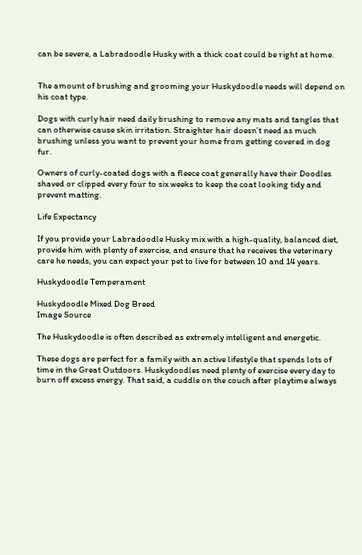can be severe, a Labradoodle Husky with a thick coat could be right at home.


The amount of brushing and grooming your Huskydoodle needs will depend on his coat type.

Dogs with curly hair need daily brushing to remove any mats and tangles that can otherwise cause skin irritation. Straighter hair doesn’t need as much brushing unless you want to prevent your home from getting covered in dog fur.

Owners of curly-coated dogs with a fleece coat generally have their Doodles shaved or clipped every four to six weeks to keep the coat looking tidy and prevent matting.

Life Expectancy

If you provide your Labradoodle Husky mix with a high-quality, balanced diet, provide him with plenty of exercise, and ensure that he receives the veterinary care he needs, you can expect your pet to live for between 10 and 14 years.

Huskydoodle Temperament

Huskydoodle Mixed Dog Breed
Image Source

The Huskydoodle is often described as extremely intelligent and energetic.

These dogs are perfect for a family with an active lifestyle that spends lots of time in the Great Outdoors. Huskydoodles need plenty of exercise every day to burn off excess energy. That said, a cuddle on the couch after playtime always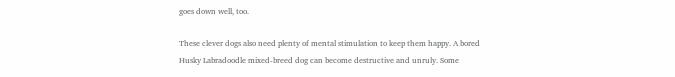goes down well, too.

These clever dogs also need plenty of mental stimulation to keep them happy. A bored Husky Labradoodle mixed-breed dog can become destructive and unruly. Some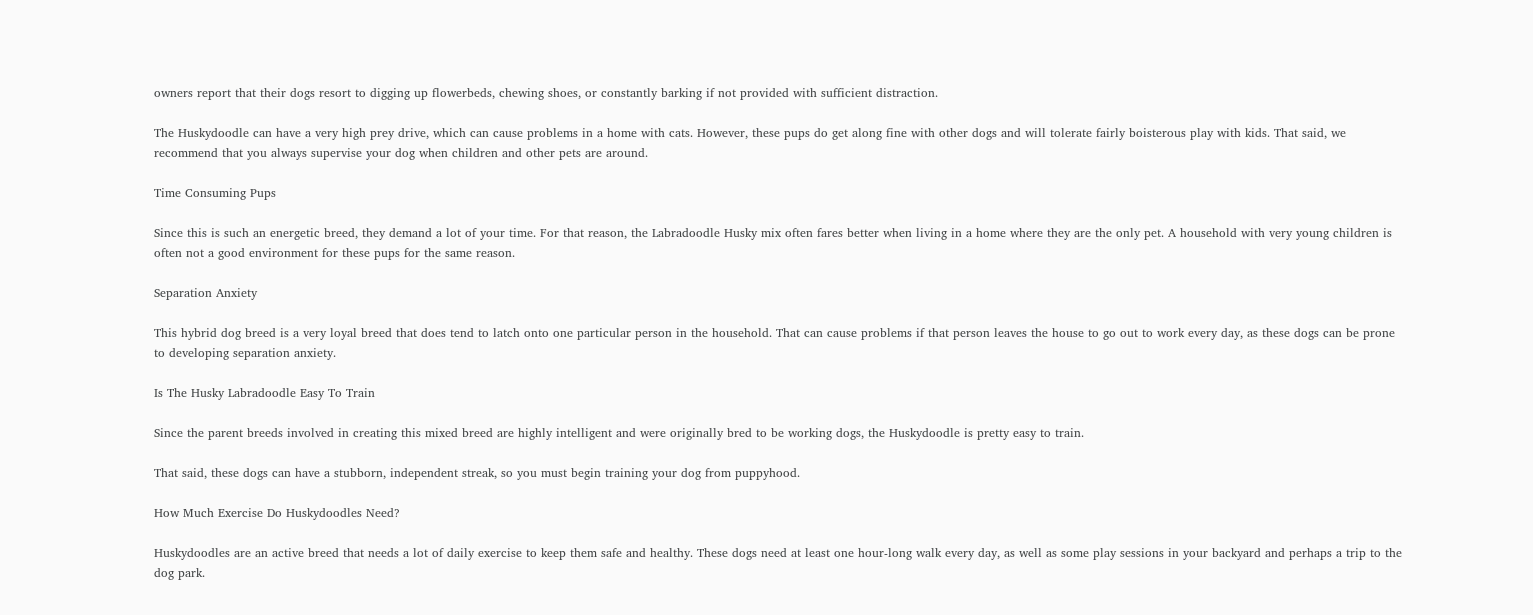owners report that their dogs resort to digging up flowerbeds, chewing shoes, or constantly barking if not provided with sufficient distraction.

The Huskydoodle can have a very high prey drive, which can cause problems in a home with cats. However, these pups do get along fine with other dogs and will tolerate fairly boisterous play with kids. That said, we recommend that you always supervise your dog when children and other pets are around.

Time Consuming Pups

Since this is such an energetic breed, they demand a lot of your time. For that reason, the Labradoodle Husky mix often fares better when living in a home where they are the only pet. A household with very young children is often not a good environment for these pups for the same reason.

Separation Anxiety

This hybrid dog breed is a very loyal breed that does tend to latch onto one particular person in the household. That can cause problems if that person leaves the house to go out to work every day, as these dogs can be prone to developing separation anxiety.

Is The Husky Labradoodle Easy To Train

Since the parent breeds involved in creating this mixed breed are highly intelligent and were originally bred to be working dogs, the Huskydoodle is pretty easy to train.

That said, these dogs can have a stubborn, independent streak, so you must begin training your dog from puppyhood.

How Much Exercise Do Huskydoodles Need?

Huskydoodles are an active breed that needs a lot of daily exercise to keep them safe and healthy. These dogs need at least one hour-long walk every day, as well as some play sessions in your backyard and perhaps a trip to the dog park.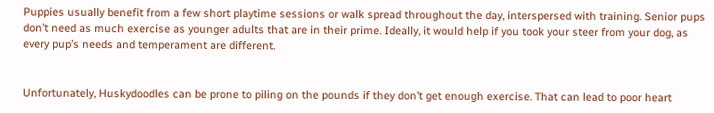Puppies usually benefit from a few short playtime sessions or walk spread throughout the day, interspersed with training. Senior pups don’t need as much exercise as younger adults that are in their prime. Ideally, it would help if you took your steer from your dog, as every pup’s needs and temperament are different.


Unfortunately, Huskydoodles can be prone to piling on the pounds if they don’t get enough exercise. That can lead to poor heart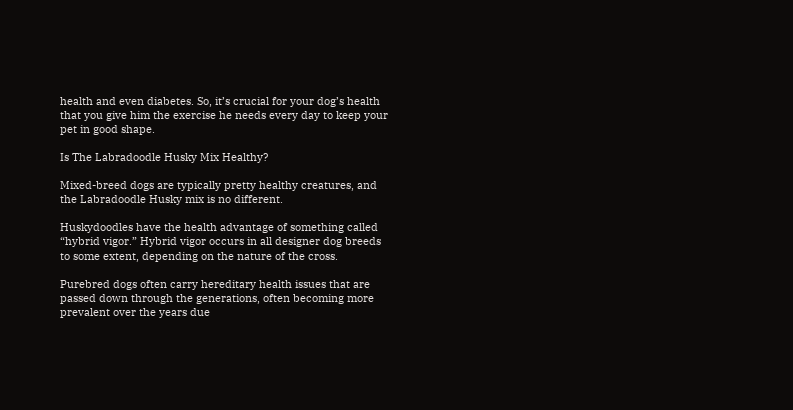health and even diabetes. So, it’s crucial for your dog’s health that you give him the exercise he needs every day to keep your pet in good shape.

Is The Labradoodle Husky Mix Healthy?

Mixed-breed dogs are typically pretty healthy creatures, and the Labradoodle Husky mix is no different.

Huskydoodles have the health advantage of something called “hybrid vigor.” Hybrid vigor occurs in all designer dog breeds to some extent, depending on the nature of the cross.

Purebred dogs often carry hereditary health issues that are passed down through the generations, often becoming more prevalent over the years due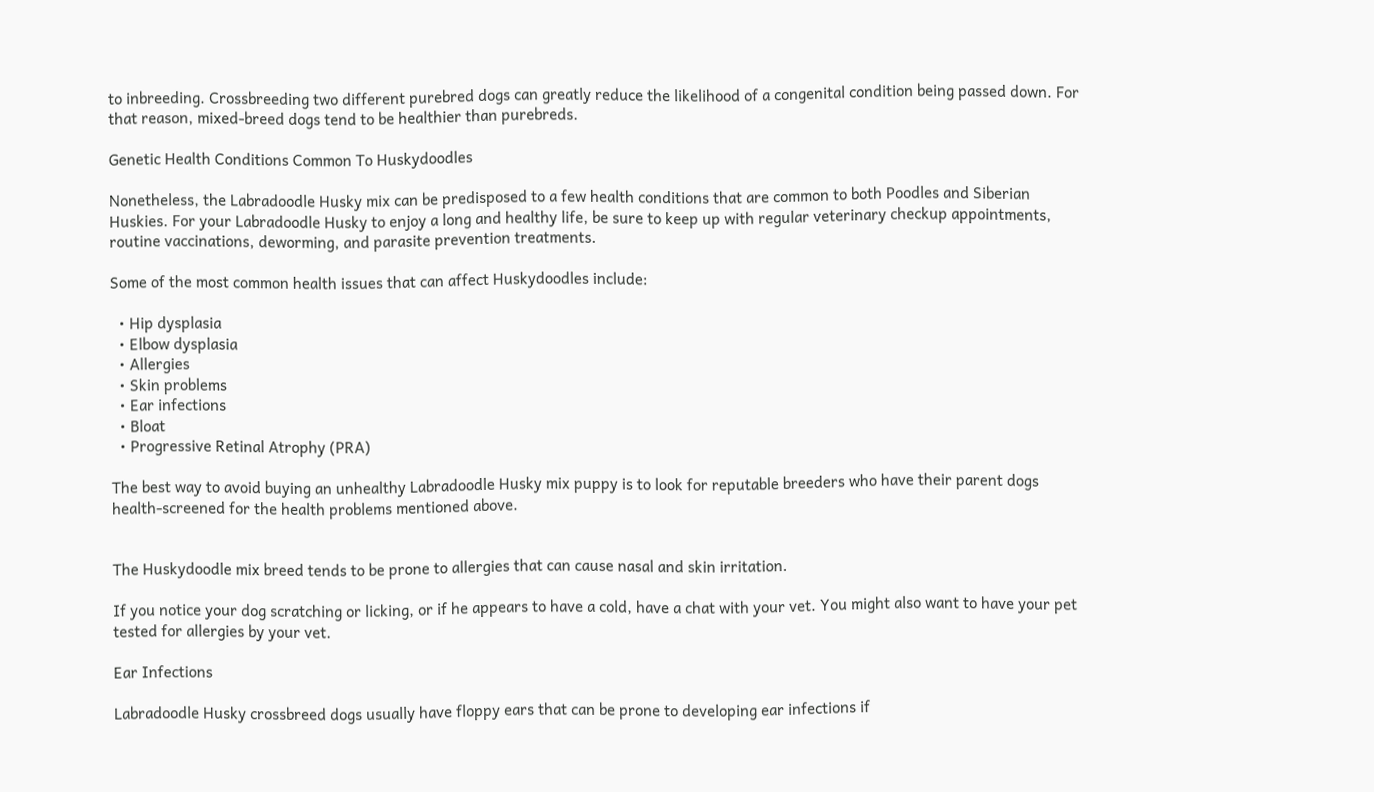to inbreeding. Crossbreeding two different purebred dogs can greatly reduce the likelihood of a congenital condition being passed down. For that reason, mixed-breed dogs tend to be healthier than purebreds.

Genetic Health Conditions Common To Huskydoodles

Nonetheless, the Labradoodle Husky mix can be predisposed to a few health conditions that are common to both Poodles and Siberian Huskies. For your Labradoodle Husky to enjoy a long and healthy life, be sure to keep up with regular veterinary checkup appointments, routine vaccinations, deworming, and parasite prevention treatments.

Some of the most common health issues that can affect Huskydoodles include:

  • Hip dysplasia
  • Elbow dysplasia
  • Allergies
  • Skin problems
  • Ear infections
  • Bloat
  • Progressive Retinal Atrophy (PRA)

The best way to avoid buying an unhealthy Labradoodle Husky mix puppy is to look for reputable breeders who have their parent dogs health-screened for the health problems mentioned above.


The Huskydoodle mix breed tends to be prone to allergies that can cause nasal and skin irritation.

If you notice your dog scratching or licking, or if he appears to have a cold, have a chat with your vet. You might also want to have your pet tested for allergies by your vet.

Ear Infections

Labradoodle Husky crossbreed dogs usually have floppy ears that can be prone to developing ear infections if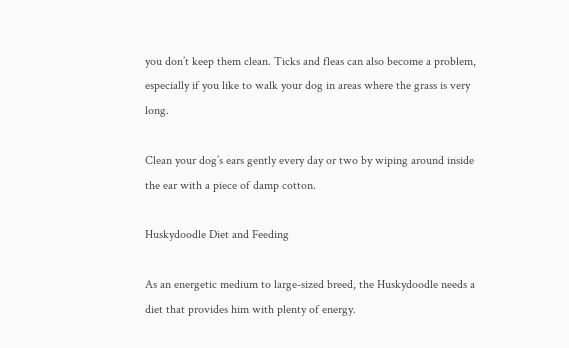you don’t keep them clean. Ticks and fleas can also become a problem, especially if you like to walk your dog in areas where the grass is very long.

Clean your dog’s ears gently every day or two by wiping around inside the ear with a piece of damp cotton.

Huskydoodle Diet and Feeding

As an energetic medium to large-sized breed, the Huskydoodle needs a diet that provides him with plenty of energy.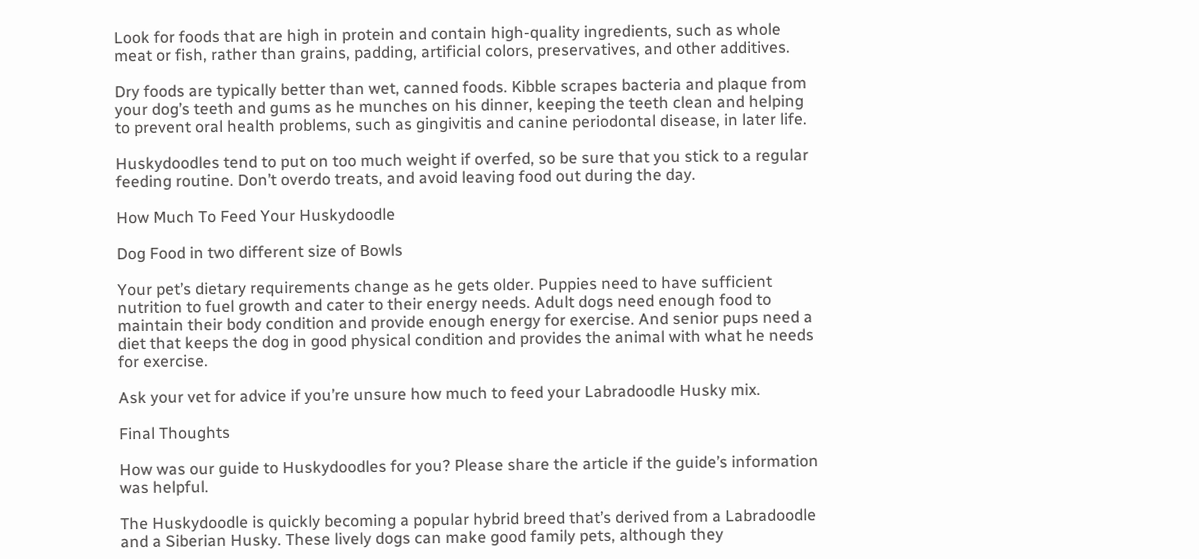Look for foods that are high in protein and contain high-quality ingredients, such as whole meat or fish, rather than grains, padding, artificial colors, preservatives, and other additives.

Dry foods are typically better than wet, canned foods. Kibble scrapes bacteria and plaque from your dog’s teeth and gums as he munches on his dinner, keeping the teeth clean and helping to prevent oral health problems, such as gingivitis and canine periodontal disease, in later life.

Huskydoodles tend to put on too much weight if overfed, so be sure that you stick to a regular feeding routine. Don’t overdo treats, and avoid leaving food out during the day.

How Much To Feed Your Huskydoodle

Dog Food in two different size of Bowls

Your pet’s dietary requirements change as he gets older. Puppies need to have sufficient nutrition to fuel growth and cater to their energy needs. Adult dogs need enough food to maintain their body condition and provide enough energy for exercise. And senior pups need a diet that keeps the dog in good physical condition and provides the animal with what he needs for exercise.

Ask your vet for advice if you’re unsure how much to feed your Labradoodle Husky mix.

Final Thoughts

How was our guide to Huskydoodles for you? Please share the article if the guide’s information was helpful.

The Huskydoodle is quickly becoming a popular hybrid breed that’s derived from a Labradoodle and a Siberian Husky. These lively dogs can make good family pets, although they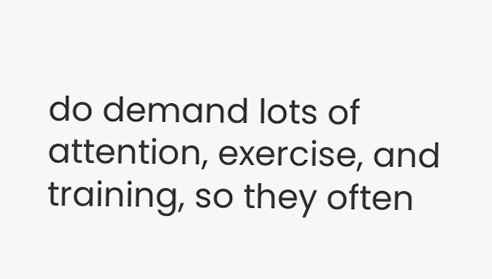do demand lots of attention, exercise, and training, so they often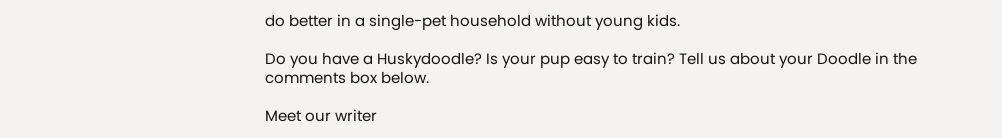do better in a single-pet household without young kids.

Do you have a Huskydoodle? Is your pup easy to train? Tell us about your Doodle in the comments box below.

Meet our writer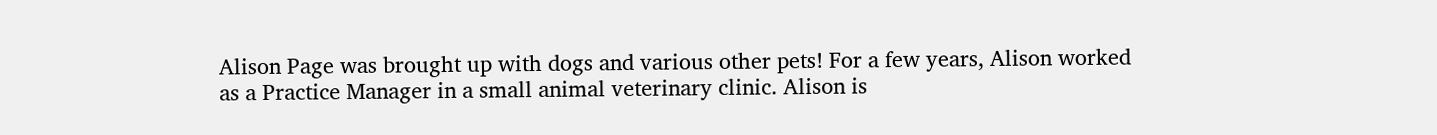Alison Page was brought up with dogs and various other pets! For a few years, Alison worked as a Practice Manager in a small animal veterinary clinic. Alison is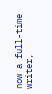now a full-time writer,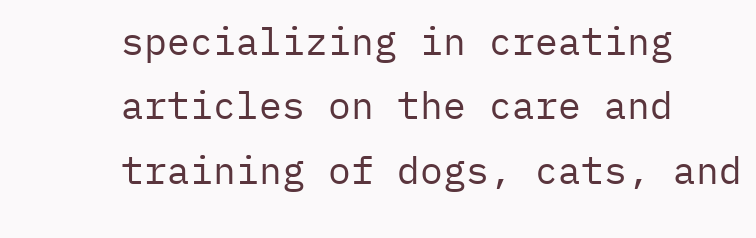specializing in creating articles on the care and training of dogs, cats, and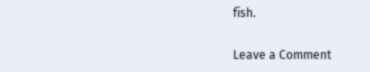fish.

Leave a Comment